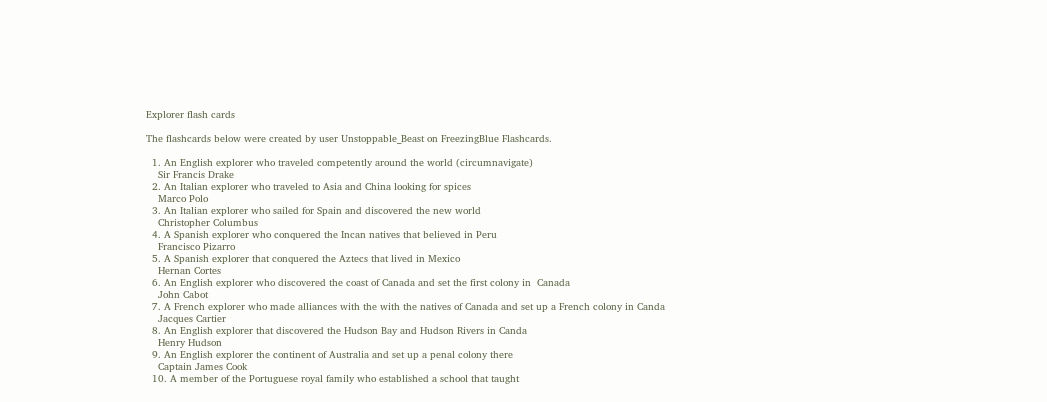Explorer flash cards

The flashcards below were created by user Unstoppable_Beast on FreezingBlue Flashcards.

  1. An English explorer who traveled competently around the world (circumnavigate)
    Sir Francis Drake
  2. An Italian explorer who traveled to Asia and China looking for spices
    Marco Polo
  3. An Italian explorer who sailed for Spain and discovered the new world
    Christopher Columbus
  4. A Spanish explorer who conquered the Incan natives that believed in Peru
    Francisco Pizarro
  5. A Spanish explorer that conquered the Aztecs that lived in Mexico
    Hernan Cortes
  6. An English explorer who discovered the coast of Canada and set the first colony in  Canada
    John Cabot
  7. A French explorer who made alliances with the with the natives of Canada and set up a French colony in Canda
    Jacques Cartier
  8. An English explorer that discovered the Hudson Bay and Hudson Rivers in Canda
    Henry Hudson
  9. An English explorer the continent of Australia and set up a penal colony there
    Captain James Cook
  10. A member of the Portuguese royal family who established a school that taught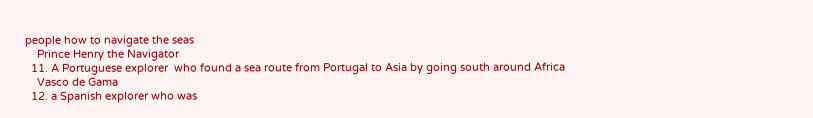people how to navigate the seas
    Prince Henry the Navigator
  11. A Portuguese explorer  who found a sea route from Portugal to Asia by going south around Africa
    Vasco de Gama
  12. a Spanish explorer who was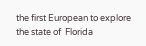the first European to explore the state of  Florida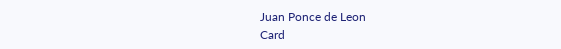Juan Ponce de Leon
Card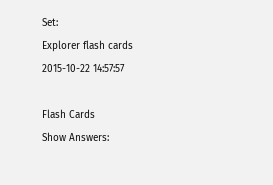Set:
Explorer flash cards
2015-10-22 14:57:57

Flash Cards
Show Answers: